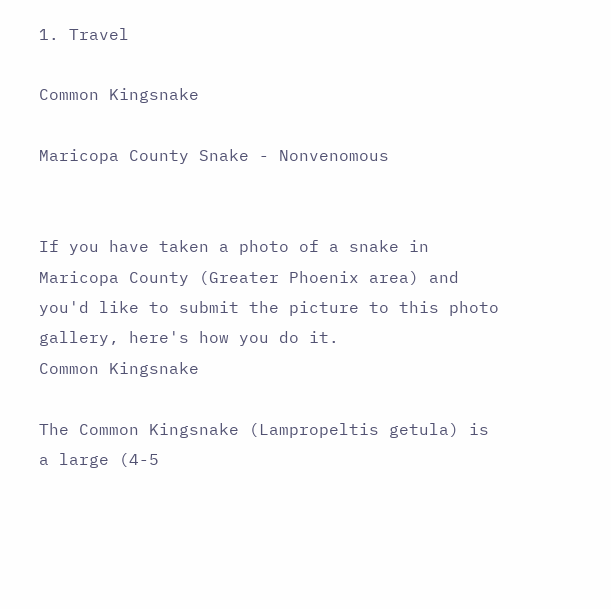1. Travel

Common Kingsnake

Maricopa County Snake - Nonvenomous


If you have taken a photo of a snake in Maricopa County (Greater Phoenix area) and you'd like to submit the picture to this photo gallery, here's how you do it.
Common Kingsnake

The Common Kingsnake (Lampropeltis getula) is a large (4-5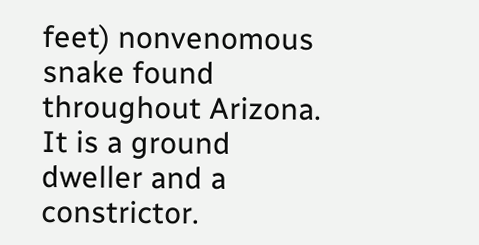feet) nonvenomous snake found throughout Arizona. It is a ground dweller and a constrictor.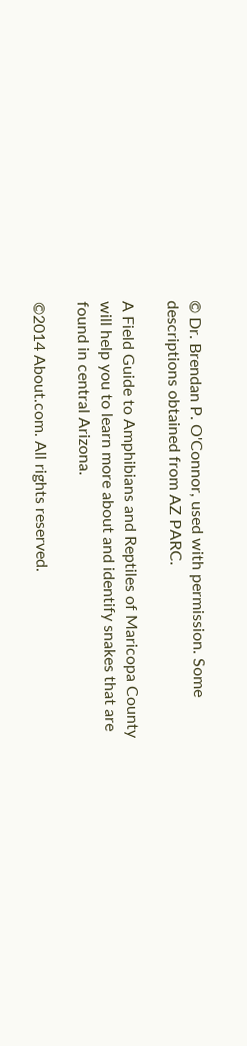© Dr. Brendan P. O'Connor, used with permission. Some descriptions obtained from AZ PARC.

A Field Guide to Amphibians and Reptiles of Maricopa County will help you to learn more about and identify snakes that are found in central Arizona.

©2014 About.com. All rights reserved.